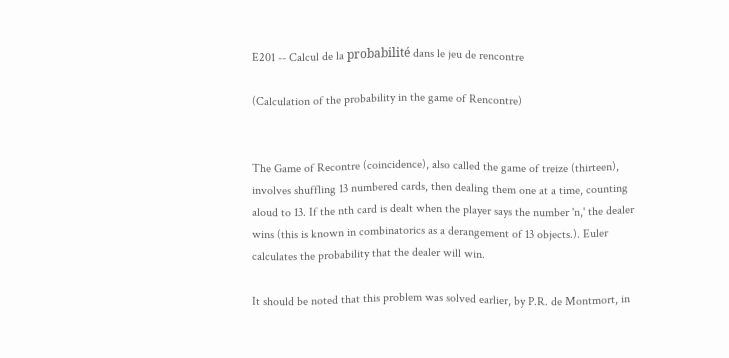E201 -- Calcul de la probabilité dans le jeu de rencontre

(Calculation of the probability in the game of Rencontre)


The Game of Recontre (coincidence), also called the game of treize (thirteen), involves shuffling 13 numbered cards, then dealing them one at a time, counting aloud to 13. If the nth card is dealt when the player says the number 'n,' the dealer wins (this is known in combinatorics as a derangement of 13 objects.). Euler calculates the probability that the dealer will win.

It should be noted that this problem was solved earlier, by P.R. de Montmort, in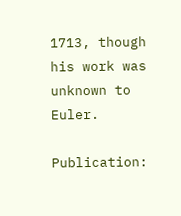1713, though his work was unknown to Euler.

Publication: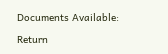Documents Available:

Return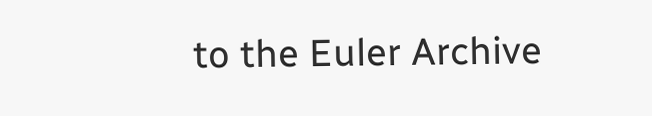to the Euler Archive